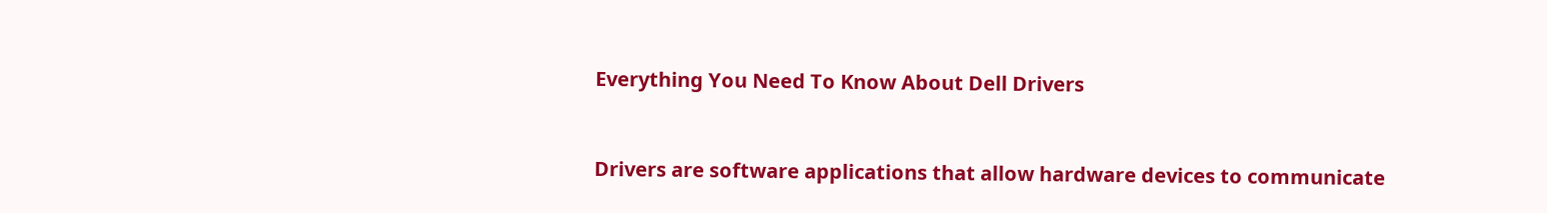Everything You Need To Know About Dell Drivers


Drivers are software applications that allow hardware devices to communicate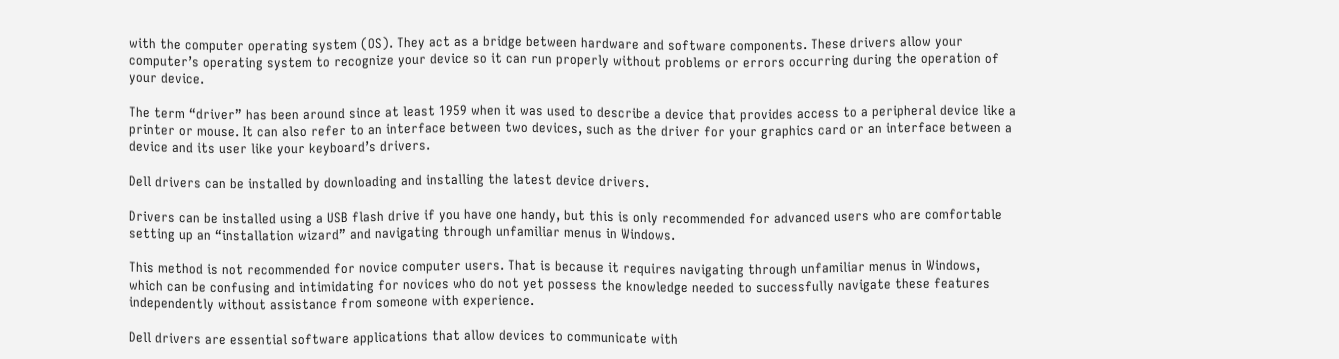with the computer operating system (OS). They act as a bridge between hardware and software components. These drivers allow your computer’s operating system to recognize your device so it can run properly without problems or errors occurring during the operation of your device.

The term “driver” has been around since at least 1959 when it was used to describe a device that provides access to a peripheral device like a printer or mouse. It can also refer to an interface between two devices, such as the driver for your graphics card or an interface between a device and its user like your keyboard’s drivers.

Dell drivers can be installed by downloading and installing the latest device drivers.

Drivers can be installed using a USB flash drive if you have one handy, but this is only recommended for advanced users who are comfortable setting up an “installation wizard” and navigating through unfamiliar menus in Windows.

This method is not recommended for novice computer users. That is because it requires navigating through unfamiliar menus in Windows, which can be confusing and intimidating for novices who do not yet possess the knowledge needed to successfully navigate these features independently without assistance from someone with experience.

Dell drivers are essential software applications that allow devices to communicate with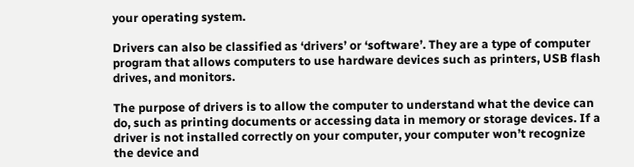your operating system.

Drivers can also be classified as ‘drivers’ or ‘software’. They are a type of computer program that allows computers to use hardware devices such as printers, USB flash drives, and monitors.

The purpose of drivers is to allow the computer to understand what the device can do, such as printing documents or accessing data in memory or storage devices. If a driver is not installed correctly on your computer, your computer won’t recognize the device and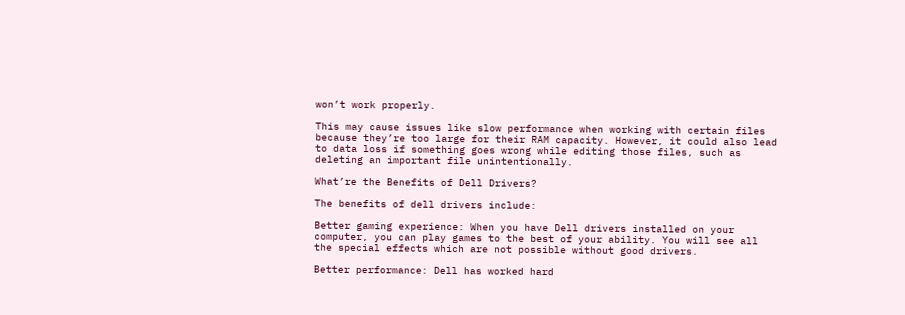won’t work properly.

This may cause issues like slow performance when working with certain files because they’re too large for their RAM capacity. However, it could also lead to data loss if something goes wrong while editing those files, such as deleting an important file unintentionally.

What’re the Benefits of Dell Drivers?

The benefits of dell drivers include:

Better gaming experience: When you have Dell drivers installed on your computer, you can play games to the best of your ability. You will see all the special effects which are not possible without good drivers.

Better performance: Dell has worked hard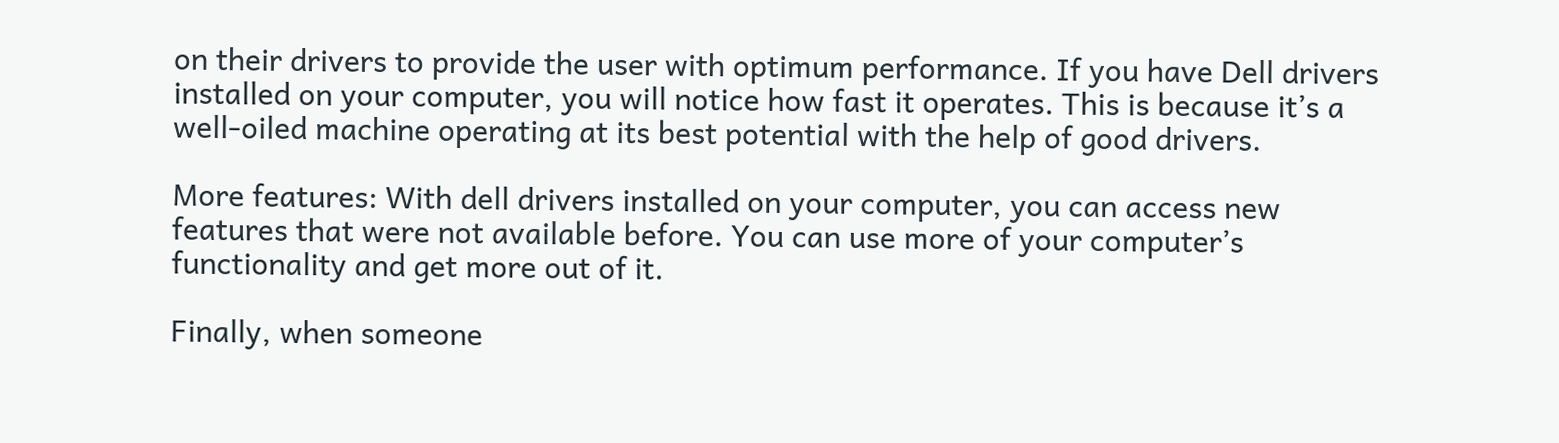on their drivers to provide the user with optimum performance. If you have Dell drivers installed on your computer, you will notice how fast it operates. This is because it’s a well-oiled machine operating at its best potential with the help of good drivers.

More features: With dell drivers installed on your computer, you can access new features that were not available before. You can use more of your computer’s functionality and get more out of it.

Finally, when someone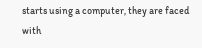starts using a computer, they are faced with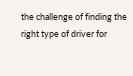the challenge of finding the right type of driver for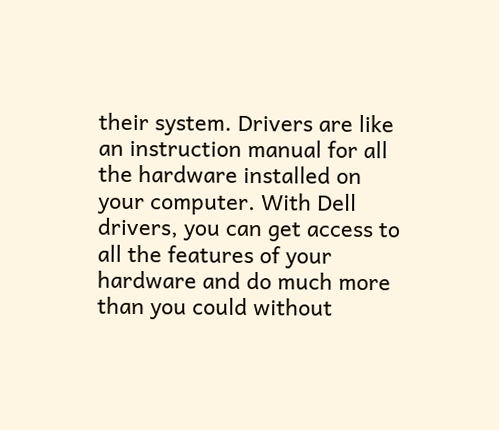their system. Drivers are like an instruction manual for all the hardware installed on your computer. With Dell drivers, you can get access to all the features of your hardware and do much more than you could without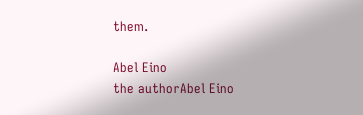them.

Abel Eino
the authorAbel Eino